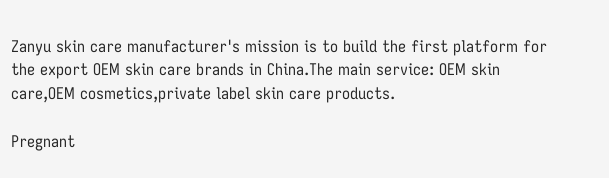Zanyu skin care manufacturer's mission is to build the first platform for the export OEM skin care brands in China.The main service: OEM skin care,OEM cosmetics,private label skin care products.

Pregnant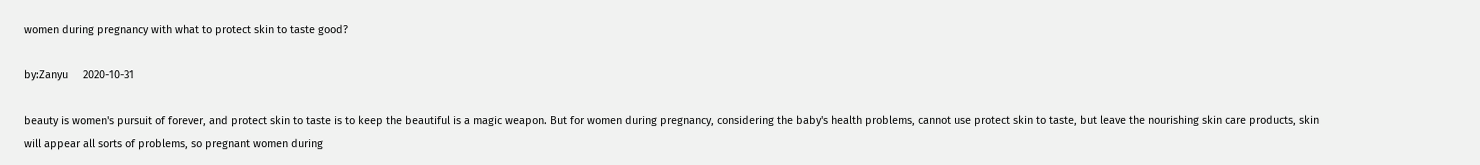women during pregnancy with what to protect skin to taste good?

by:Zanyu     2020-10-31

beauty is women's pursuit of forever, and protect skin to taste is to keep the beautiful is a magic weapon. But for women during pregnancy, considering the baby's health problems, cannot use protect skin to taste, but leave the nourishing skin care products, skin will appear all sorts of problems, so pregnant women during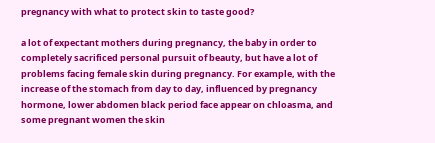pregnancy with what to protect skin to taste good?

a lot of expectant mothers during pregnancy, the baby in order to completely sacrificed personal pursuit of beauty, but have a lot of problems facing female skin during pregnancy. For example, with the increase of the stomach from day to day, influenced by pregnancy hormone, lower abdomen black period face appear on chloasma, and some pregnant women the skin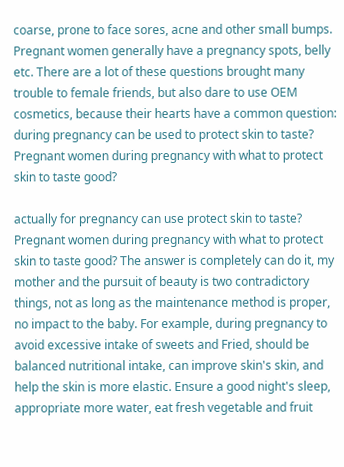coarse, prone to face sores, acne and other small bumps. Pregnant women generally have a pregnancy spots, belly etc. There are a lot of these questions brought many trouble to female friends, but also dare to use OEM cosmetics, because their hearts have a common question: during pregnancy can be used to protect skin to taste? Pregnant women during pregnancy with what to protect skin to taste good?

actually for pregnancy can use protect skin to taste? Pregnant women during pregnancy with what to protect skin to taste good? The answer is completely can do it, my mother and the pursuit of beauty is two contradictory things, not as long as the maintenance method is proper, no impact to the baby. For example, during pregnancy to avoid excessive intake of sweets and Fried, should be balanced nutritional intake, can improve skin's skin, and help the skin is more elastic. Ensure a good night's sleep, appropriate more water, eat fresh vegetable and fruit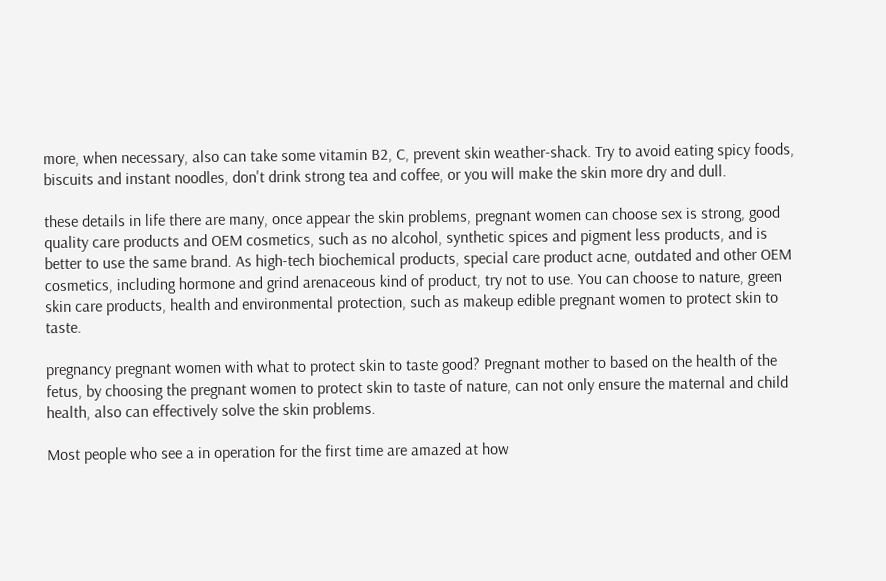more, when necessary, also can take some vitamin B2, C, prevent skin weather-shack. Try to avoid eating spicy foods, biscuits and instant noodles, don't drink strong tea and coffee, or you will make the skin more dry and dull.

these details in life there are many, once appear the skin problems, pregnant women can choose sex is strong, good quality care products and OEM cosmetics, such as no alcohol, synthetic spices and pigment less products, and is better to use the same brand. As high-tech biochemical products, special care product acne, outdated and other OEM cosmetics, including hormone and grind arenaceous kind of product, try not to use. You can choose to nature, green skin care products, health and environmental protection, such as makeup edible pregnant women to protect skin to taste.

pregnancy pregnant women with what to protect skin to taste good? Pregnant mother to based on the health of the fetus, by choosing the pregnant women to protect skin to taste of nature, can not only ensure the maternal and child health, also can effectively solve the skin problems.

Most people who see a in operation for the first time are amazed at how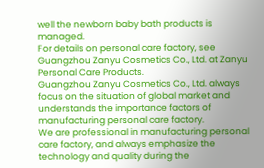well the newborn baby bath products is managed.
For details on personal care factory, see Guangzhou Zanyu Cosmetics Co., Ltd. at Zanyu Personal Care Products.
Guangzhou Zanyu Cosmetics Co., Ltd. always focus on the situation of global market and understands the importance factors of manufacturing personal care factory.
We are professional in manufacturing personal care factory, and always emphasize the technology and quality during the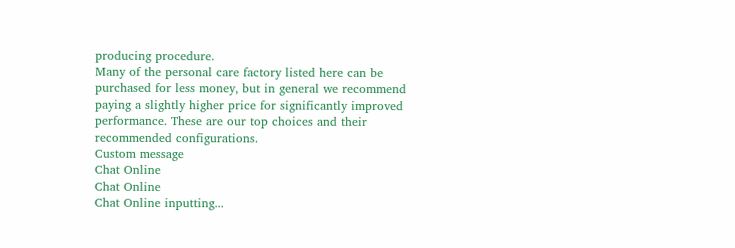producing procedure.
Many of the personal care factory listed here can be purchased for less money, but in general we recommend paying a slightly higher price for significantly improved performance. These are our top choices and their recommended configurations.
Custom message
Chat Online
Chat Online
Chat Online inputting...